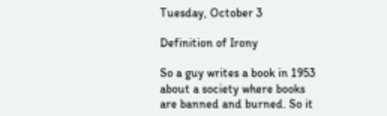Tuesday, October 3

Definition of Irony

So a guy writes a book in 1953 about a society where books are banned and burned. So it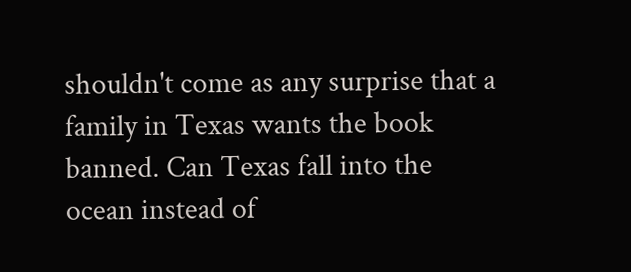shouldn't come as any surprise that a family in Texas wants the book banned. Can Texas fall into the ocean instead of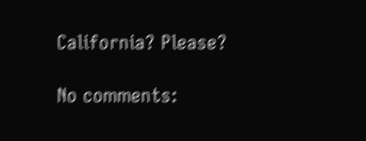California? Please?

No comments: